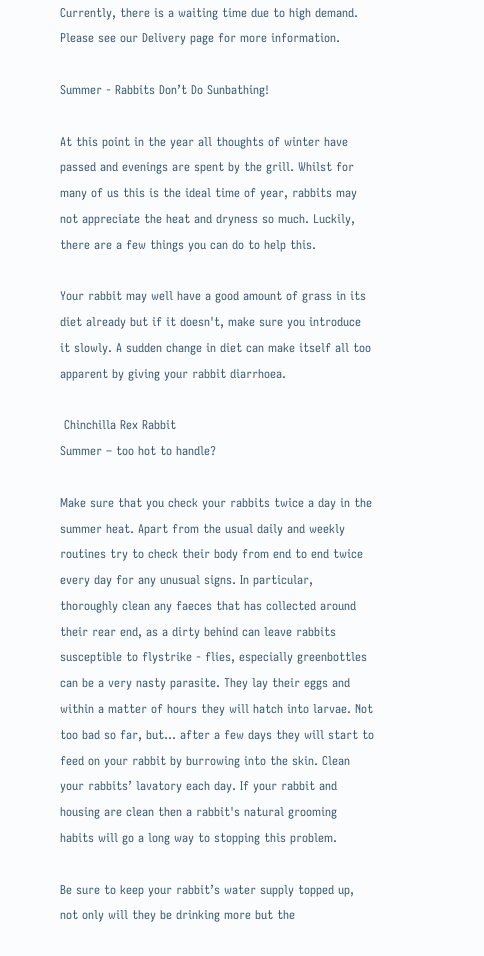Currently, there is a waiting time due to high demand. Please see our Delivery page for more information.

Summer - Rabbits Don’t Do Sunbathing!

At this point in the year all thoughts of winter have passed and evenings are spent by the grill. Whilst for many of us this is the ideal time of year, rabbits may not appreciate the heat and dryness so much. Luckily, there are a few things you can do to help this.

Your rabbit may well have a good amount of grass in its diet already but if it doesn't, make sure you introduce it slowly. A sudden change in diet can make itself all too apparent by giving your rabbit diarrhoea.

 Chinchilla Rex Rabbit
Summer – too hot to handle?

Make sure that you check your rabbits twice a day in the summer heat. Apart from the usual daily and weekly routines try to check their body from end to end twice every day for any unusual signs. In particular, thoroughly clean any faeces that has collected around their rear end, as a dirty behind can leave rabbits susceptible to flystrike - flies, especially greenbottles can be a very nasty parasite. They lay their eggs and within a matter of hours they will hatch into larvae. Not too bad so far, but... after a few days they will start to feed on your rabbit by burrowing into the skin. Clean your rabbits’ lavatory each day. If your rabbit and housing are clean then a rabbit's natural grooming habits will go a long way to stopping this problem.

Be sure to keep your rabbit’s water supply topped up, not only will they be drinking more but the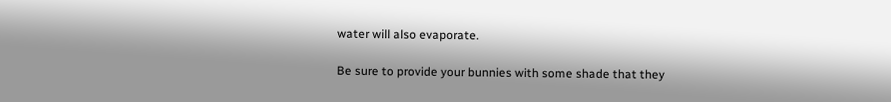water will also evaporate.

Be sure to provide your bunnies with some shade that they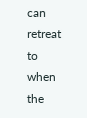can retreat to when the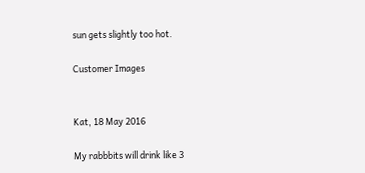sun gets slightly too hot.

Customer Images


Kat, 18 May 2016

My rabbbits will drink like 3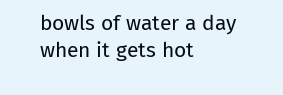bowls of water a day when it gets hot